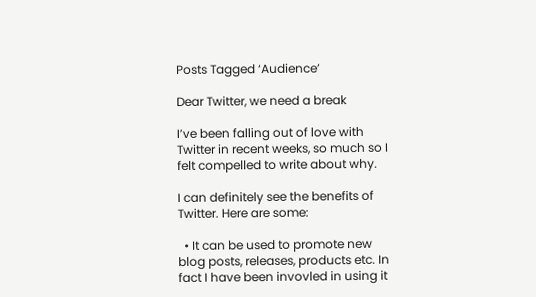Posts Tagged ‘Audience’

Dear Twitter, we need a break

I’ve been falling out of love with Twitter in recent weeks, so much so I felt compelled to write about why.

I can definitely see the benefits of Twitter. Here are some:

  • It can be used to promote new blog posts, releases, products etc. In fact I have been invovled in using it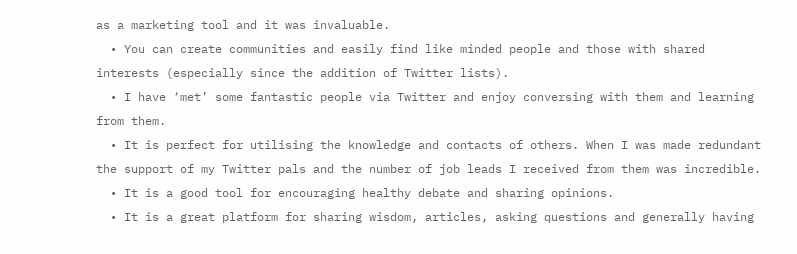as a marketing tool and it was invaluable.
  • You can create communities and easily find like minded people and those with shared interests (especially since the addition of Twitter lists).
  • I have ‘met’ some fantastic people via Twitter and enjoy conversing with them and learning from them.
  • It is perfect for utilising the knowledge and contacts of others. When I was made redundant the support of my Twitter pals and the number of job leads I received from them was incredible.
  • It is a good tool for encouraging healthy debate and sharing opinions.
  • It is a great platform for sharing wisdom, articles, asking questions and generally having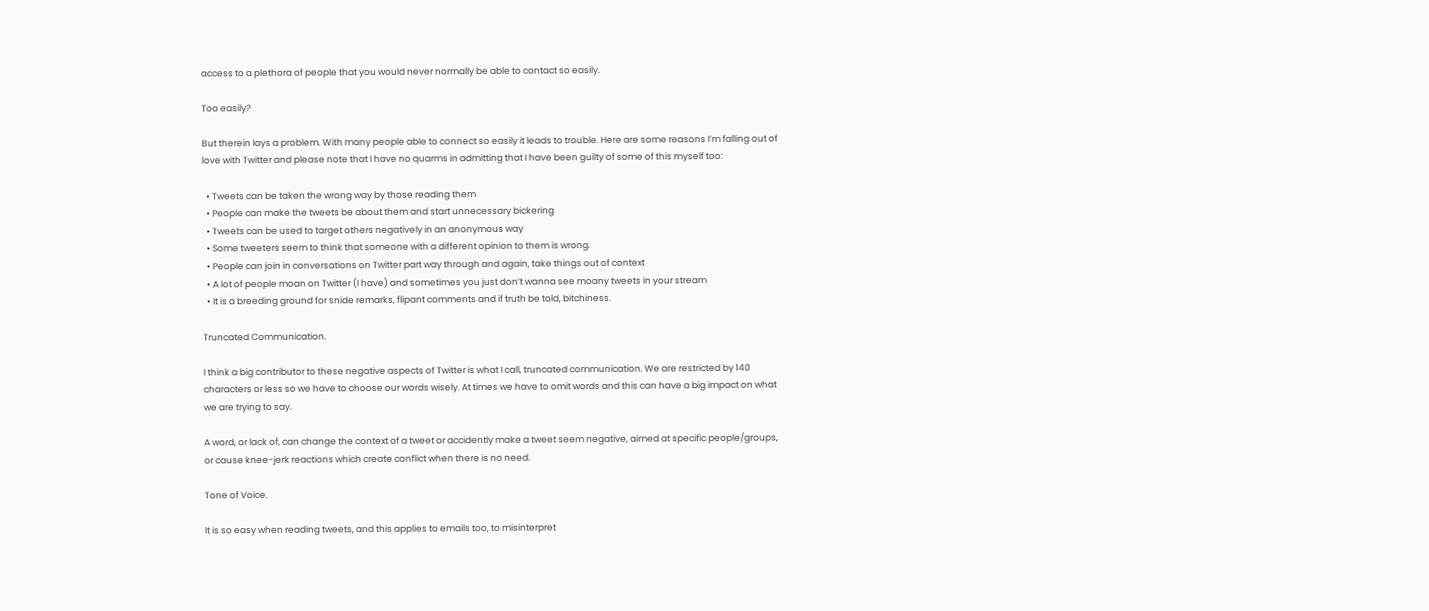access to a plethora of people that you would never normally be able to contact so easily.

Too easily?

But therein lays a problem. With many people able to connect so easily it leads to trouble. Here are some reasons I’m falling out of love with Twitter and please note that I have no quarms in admitting that I have been guilty of some of this myself too:

  • Tweets can be taken the wrong way by those reading them
  • People can make the tweets be about them and start unnecessary bickering
  • Tweets can be used to target others negatively in an anonymous way
  • Some tweeters seem to think that someone with a different opinion to them is wrong.
  • People can join in conversations on Twitter part way through and again, take things out of context
  • A lot of people moan on Twitter (I have) and sometimes you just don’t wanna see moany tweets in your stream
  • It is a breeding ground for snide remarks, flipant comments and if truth be told, bitchiness.

Truncated Communication.

I think a big contributor to these negative aspects of Twitter is what I call, truncated communication. We are restricted by 140 characters or less so we have to choose our words wisely. At times we have to omit words and this can have a big impact on what we are trying to say.

A word, or lack of, can change the context of a tweet or accidently make a tweet seem negative, aimed at specific people/groups, or cause knee-jerk reactions which create conflict when there is no need.

Tone of Voice.

It is so easy when reading tweets, and this applies to emails too, to misinterpret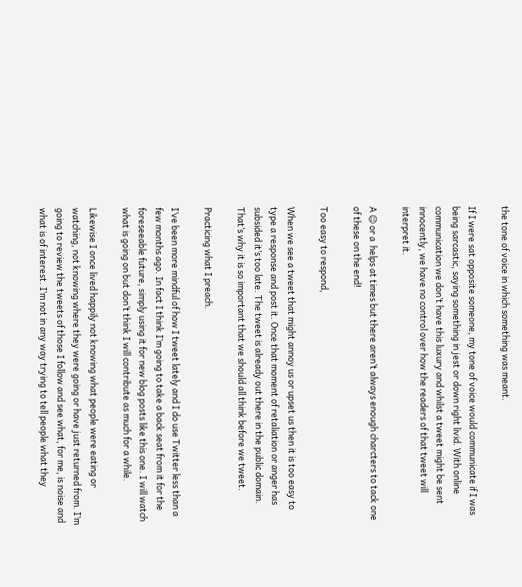the tone of voice in which something was meant.

If I were sat opposite someone, my tone of voice would communicate if I was being sarcastic, saying something in jest or down right livid. With online communication we don’t have this luxury and whilst a tweet might be sent innocently, we have no control over how the readers of that tweet will interpret it.

A 😉 or a  helps at times but there aren’t always enough charcters to tack one of these on the end!

Too easy to respond,

When we see a tweet that might annoy us or upset us then it is too easy to type a response and post it. Once that moment of retaliation or anger has subsided it’s too late. The tweet is already out there in the public domain. That’s why it is so important that we should all think before we tweet.

Practicing what I preach.

I’ve been more mindful of how I tweet lately and I do use Twitter less than a few months ago. In fact I think I’m going to take a back seat from it for the foreseeable future, simply using it for new blog posts like this one. I will watch what is going on but don’t think I will contribute as much for a while.

Likewise I once lived happily not knowing what people were eating or watching, not knowing where they were going or have just returned from. I’m going to review the tweets of those I follow and see what, for me, is noise and what is of interest. I’m not in any way trying to tell people what they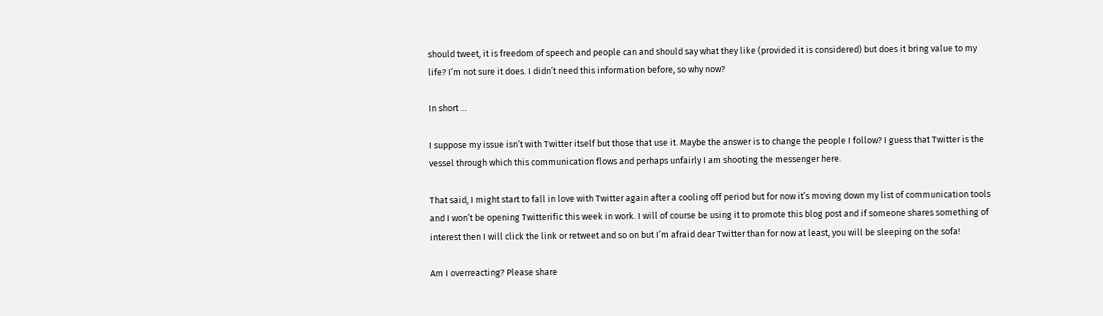should tweet, it is freedom of speech and people can and should say what they like (provided it is considered) but does it bring value to my life? I’m not sure it does. I didn’t need this information before, so why now?

In short …

I suppose my issue isn’t with Twitter itself but those that use it. Maybe the answer is to change the people I follow? I guess that Twitter is the vessel through which this communication flows and perhaps unfairly I am shooting the messenger here.

That said, I might start to fall in love with Twitter again after a cooling off period but for now it’s moving down my list of communication tools and I won’t be opening Twitterific this week in work. I will of course be using it to promote this blog post and if someone shares something of interest then I will click the link or retweet and so on but I’m afraid dear Twitter than for now at least, you will be sleeping on the sofa!

Am I overreacting? Please share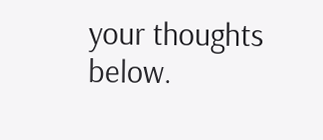your thoughts below.